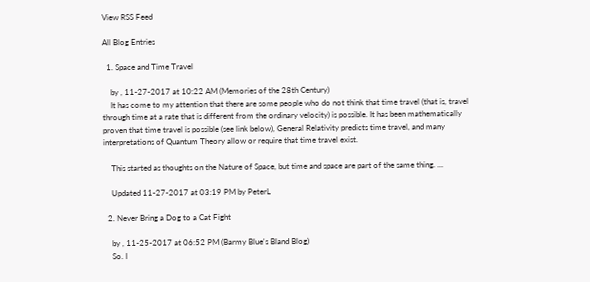View RSS Feed

All Blog Entries

  1. Space and Time Travel

    by , 11-27-2017 at 10:22 AM (Memories of the 28th Century)
    It has come to my attention that there are some people who do not think that time travel (that is, travel through time at a rate that is different from the ordinary velocity) is possible. It has been mathematically proven that time travel is possible (see link below), General Relativity predicts time travel, and many interpretations of Quantum Theory allow or require that time travel exist.

    This started as thoughts on the Nature of Space, but time and space are part of the same thing. ...

    Updated 11-27-2017 at 03:19 PM by PeterL

  2. Never Bring a Dog to a Cat Fight

    by , 11-25-2017 at 06:52 PM (Barmy Blue's Bland Blog)
    So. I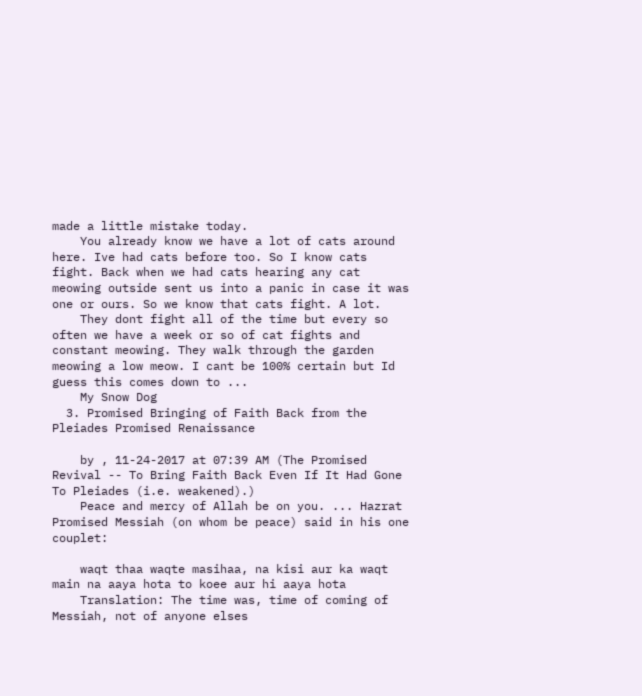made a little mistake today.
    You already know we have a lot of cats around here. Ive had cats before too. So I know cats fight. Back when we had cats hearing any cat meowing outside sent us into a panic in case it was one or ours. So we know that cats fight. A lot.
    They dont fight all of the time but every so often we have a week or so of cat fights and constant meowing. They walk through the garden meowing a low meow. I cant be 100% certain but Id guess this comes down to ...
    My Snow Dog
  3. Promised Bringing of Faith Back from the Pleiades Promised Renaissance

    by , 11-24-2017 at 07:39 AM (The Promised Revival -- To Bring Faith Back Even If It Had Gone To Pleiades (i.e. weakened).)
    Peace and mercy of Allah be on you. ... Hazrat Promised Messiah (on whom be peace) said in his one couplet:

    waqt thaa waqte masihaa, na kisi aur ka waqt main na aaya hota to koee aur hi aaya hota
    Translation: The time was, time of coming of Messiah, not of anyone elses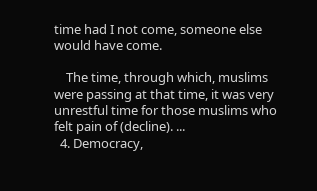time had I not come, someone else would have come.

    The time, through which, muslims were passing at that time, it was very unrestful time for those muslims who felt pain of (decline). ...
  4. Democracy,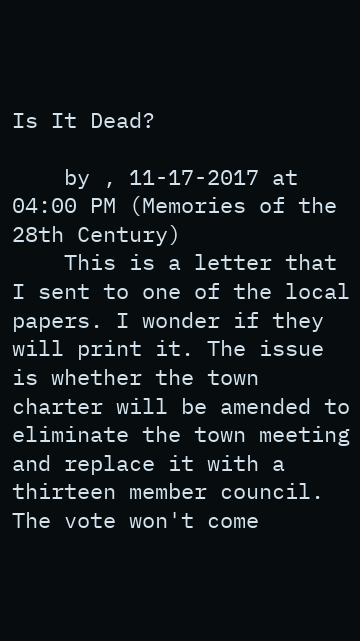Is It Dead?

    by , 11-17-2017 at 04:00 PM (Memories of the 28th Century)
    This is a letter that I sent to one of the local papers. I wonder if they will print it. The issue is whether the town charter will be amended to eliminate the town meeting and replace it with a thirteen member council. The vote won't come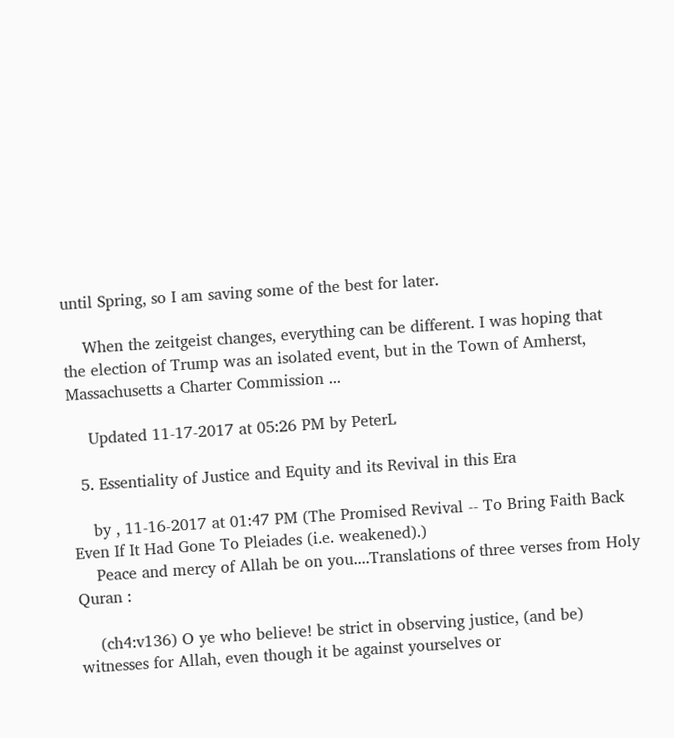until Spring, so I am saving some of the best for later.

    When the zeitgeist changes, everything can be different. I was hoping that the election of Trump was an isolated event, but in the Town of Amherst, Massachusetts a Charter Commission ...

    Updated 11-17-2017 at 05:26 PM by PeterL

  5. Essentiality of Justice and Equity and its Revival in this Era

    by , 11-16-2017 at 01:47 PM (The Promised Revival -- To Bring Faith Back Even If It Had Gone To Pleiades (i.e. weakened).)
    Peace and mercy of Allah be on you....Translations of three verses from Holy Quran :

    (ch4:v136) O ye who believe! be strict in observing justice, (and be) witnesses for Allah, even though it be against yourselves or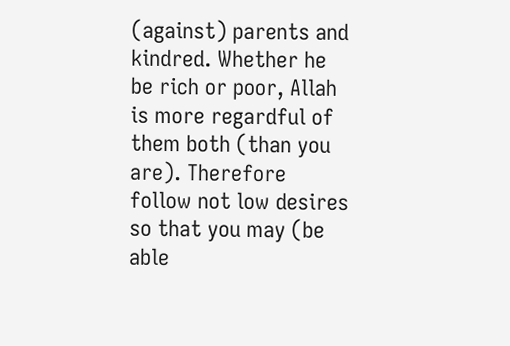(against) parents and kindred. Whether he be rich or poor, Allah is more regardful of them both (than you are). Therefore follow not low desires so that you may (be able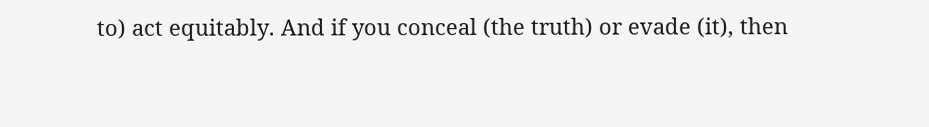to) act equitably. And if you conceal (the truth) or evade (it), then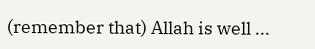(remember that) Allah is well ...